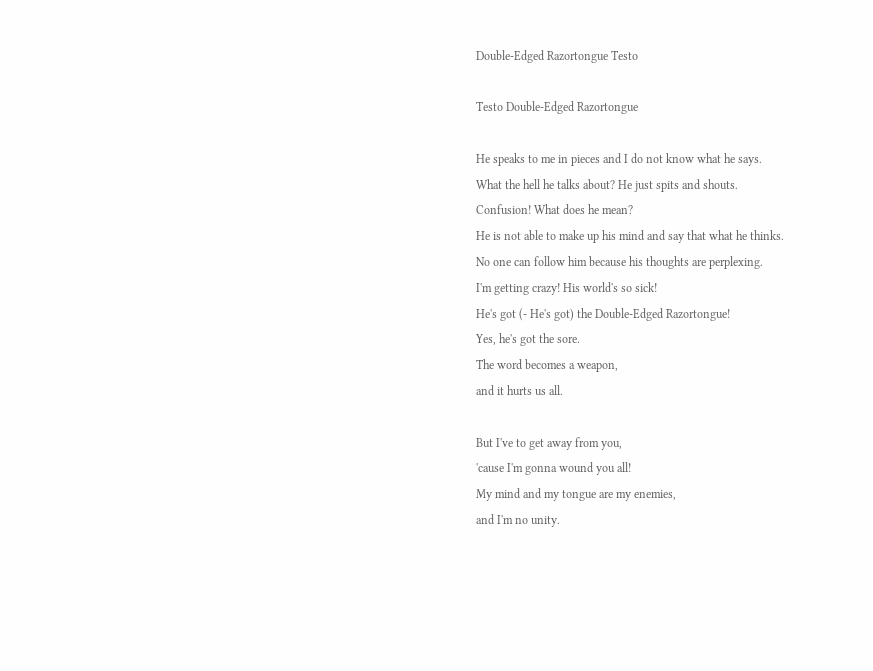Double-Edged Razortongue Testo

Testo Double-Edged Razortongue

He speaks to me in pieces and I do not know what he says.
What the hell he talks about? He just spits and shouts.
Confusion! What does he mean?
He is not able to make up his mind and say that what he thinks.
No one can follow him because his thoughts are perplexing.
I'm getting crazy! His world's so sick!
He's got (- He's got) the Double-Edged Razortongue!
Yes, he's got the sore.
The word becomes a weapon,
and it hurts us all.

But I've to get away from you,
'cause I'm gonna wound you all!
My mind and my tongue are my enemies,
and I'm no unity.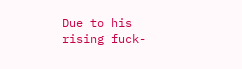Due to his rising fuck-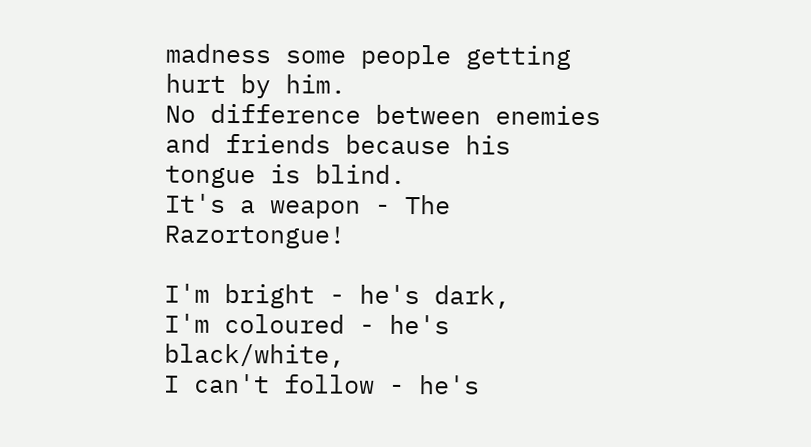madness some people getting hurt by him.
No difference between enemies and friends because his tongue is blind.
It's a weapon - The Razortongue!

I'm bright - he's dark,
I'm coloured - he's black/white,
I can't follow - he's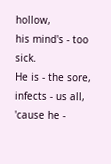hollow,
his mind's - too sick.
He is - the sore,
infects - us all,
'cause he -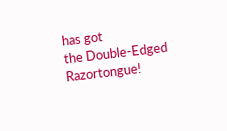has got
the Double-Edged Razortongue!